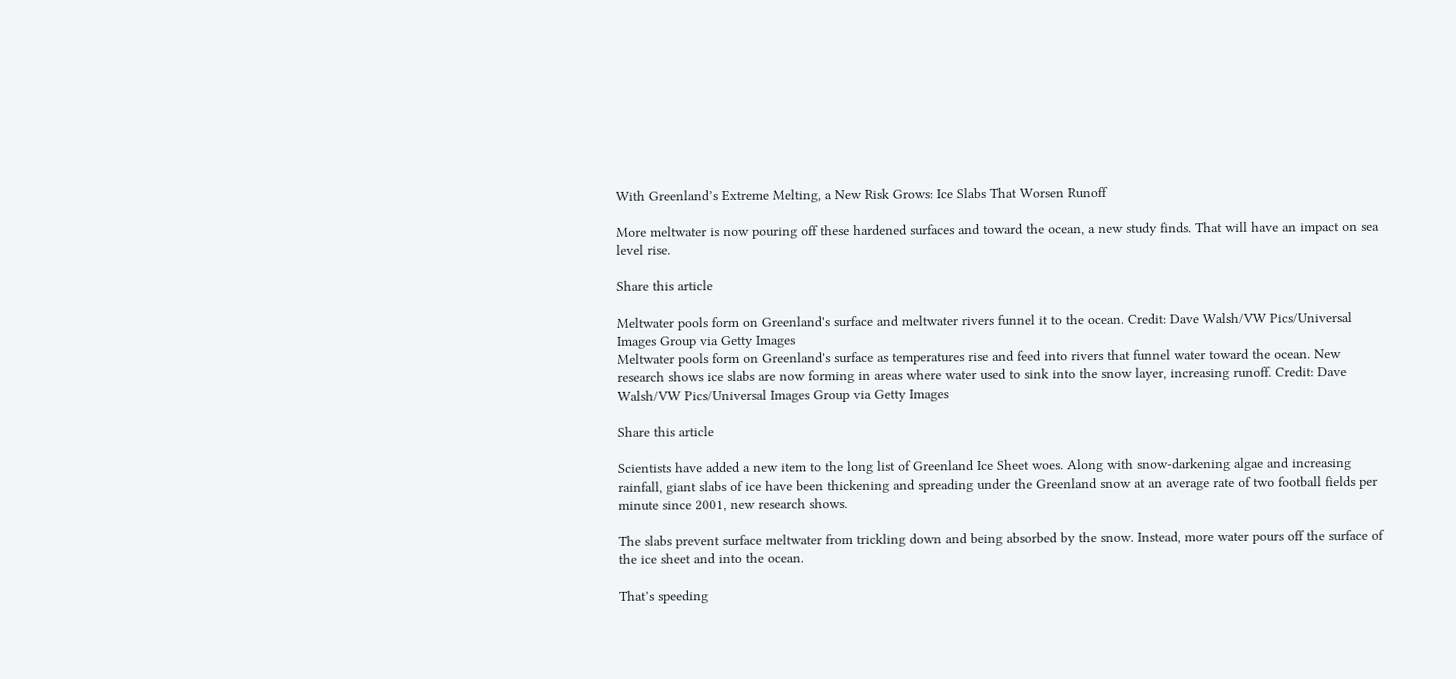With Greenland’s Extreme Melting, a New Risk Grows: Ice Slabs That Worsen Runoff

More meltwater is now pouring off these hardened surfaces and toward the ocean, a new study finds. That will have an impact on sea level rise.

Share this article

Meltwater pools form on Greenland's surface and meltwater rivers funnel it to the ocean. Credit: Dave Walsh/VW Pics/Universal Images Group via Getty Images
Meltwater pools form on Greenland's surface as temperatures rise and feed into rivers that funnel water toward the ocean. New research shows ice slabs are now forming in areas where water used to sink into the snow layer, increasing runoff. Credit: Dave Walsh/VW Pics/Universal Images Group via Getty Images

Share this article

Scientists have added a new item to the long list of Greenland Ice Sheet woes. Along with snow-darkening algae and increasing rainfall, giant slabs of ice have been thickening and spreading under the Greenland snow at an average rate of two football fields per minute since 2001, new research shows.

The slabs prevent surface meltwater from trickling down and being absorbed by the snow. Instead, more water pours off the surface of the ice sheet and into the ocean.

That’s speeding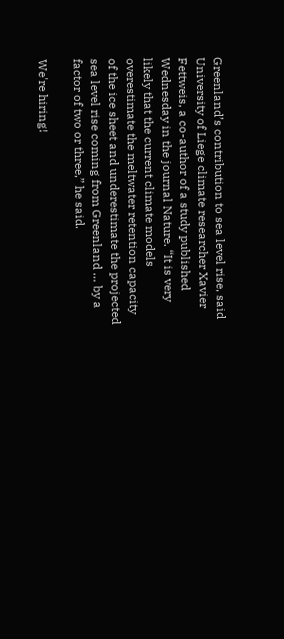Greenland’s contribution to sea level rise, said University of Liege climate researcher Xavier Fettweis, a co-author of a study published Wednesday in the journal Nature. “It is very likely that the current climate models overestimate the meltwater retention capacity of the ice sheet and underestimate the projected sea level rise coming from Greenland … by a factor of two or three,” he said.

We're hiring!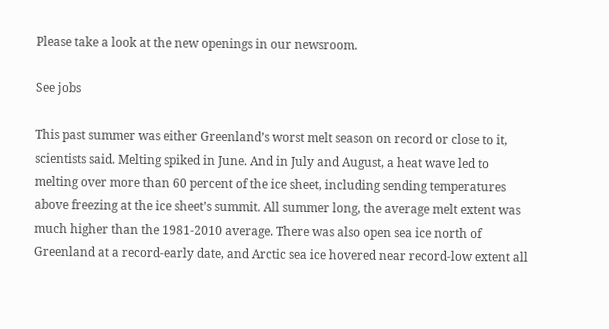Please take a look at the new openings in our newsroom.

See jobs

This past summer was either Greenland’s worst melt season on record or close to it, scientists said. Melting spiked in June. And in July and August, a heat wave led to melting over more than 60 percent of the ice sheet, including sending temperatures above freezing at the ice sheet’s summit. All summer long, the average melt extent was much higher than the 1981-2010 average. There was also open sea ice north of Greenland at a record-early date, and Arctic sea ice hovered near record-low extent all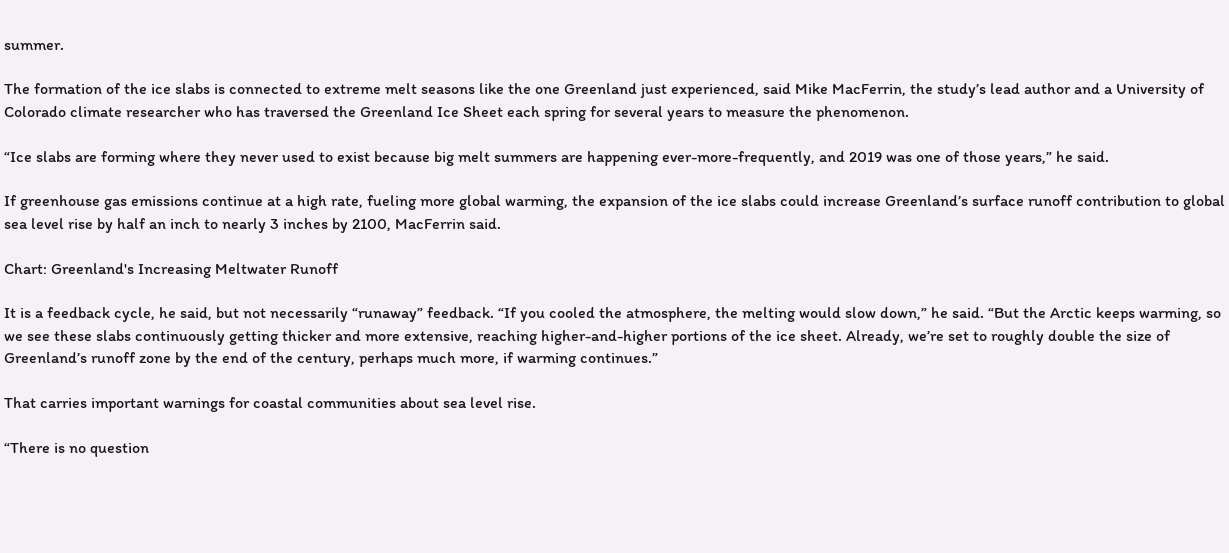summer.

The formation of the ice slabs is connected to extreme melt seasons like the one Greenland just experienced, said Mike MacFerrin, the study’s lead author and a University of Colorado climate researcher who has traversed the Greenland Ice Sheet each spring for several years to measure the phenomenon.

“Ice slabs are forming where they never used to exist because big melt summers are happening ever-more-frequently, and 2019 was one of those years,” he said.

If greenhouse gas emissions continue at a high rate, fueling more global warming, the expansion of the ice slabs could increase Greenland’s surface runoff contribution to global sea level rise by half an inch to nearly 3 inches by 2100, MacFerrin said.

Chart: Greenland's Increasing Meltwater Runoff

It is a feedback cycle, he said, but not necessarily “runaway” feedback. “If you cooled the atmosphere, the melting would slow down,” he said. “But the Arctic keeps warming, so we see these slabs continuously getting thicker and more extensive, reaching higher-and-higher portions of the ice sheet. Already, we’re set to roughly double the size of Greenland’s runoff zone by the end of the century, perhaps much more, if warming continues.”

That carries important warnings for coastal communities about sea level rise.

“There is no question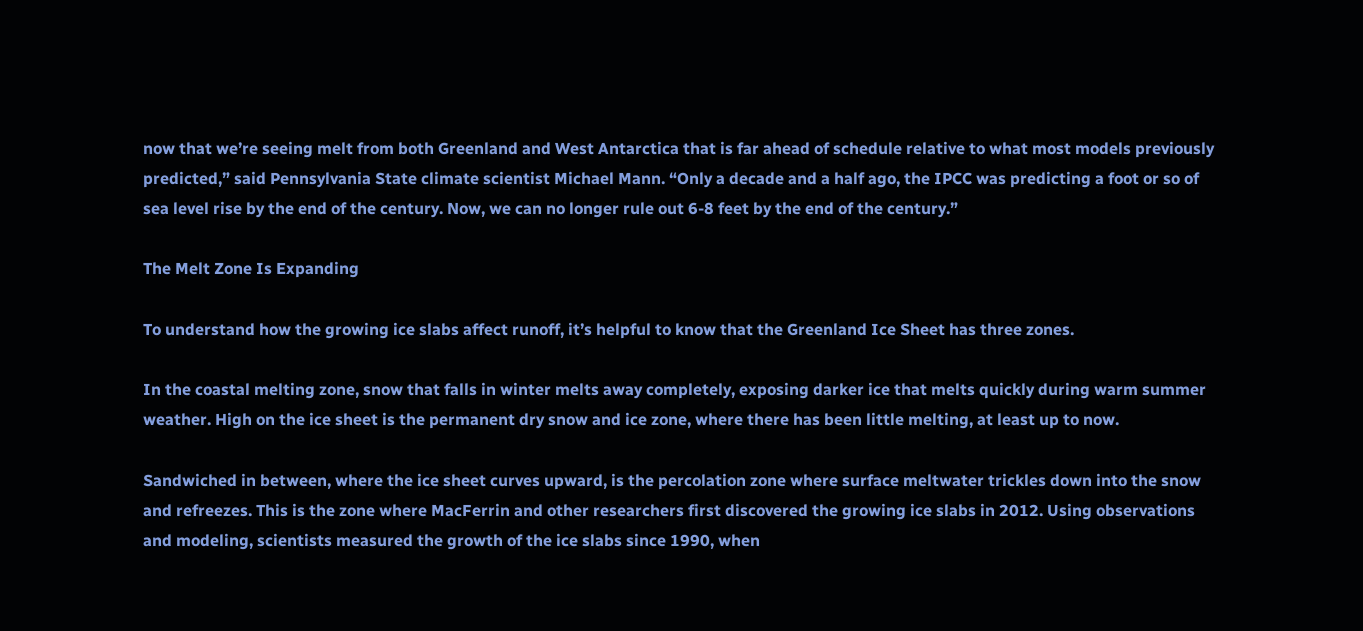now that we’re seeing melt from both Greenland and West Antarctica that is far ahead of schedule relative to what most models previously predicted,” said Pennsylvania State climate scientist Michael Mann. “Only a decade and a half ago, the IPCC was predicting a foot or so of sea level rise by the end of the century. Now, we can no longer rule out 6-8 feet by the end of the century.”

The Melt Zone Is Expanding

To understand how the growing ice slabs affect runoff, it’s helpful to know that the Greenland Ice Sheet has three zones.

In the coastal melting zone, snow that falls in winter melts away completely, exposing darker ice that melts quickly during warm summer weather. High on the ice sheet is the permanent dry snow and ice zone, where there has been little melting, at least up to now.

Sandwiched in between, where the ice sheet curves upward, is the percolation zone where surface meltwater trickles down into the snow and refreezes. This is the zone where MacFerrin and other researchers first discovered the growing ice slabs in 2012. Using observations and modeling, scientists measured the growth of the ice slabs since 1990, when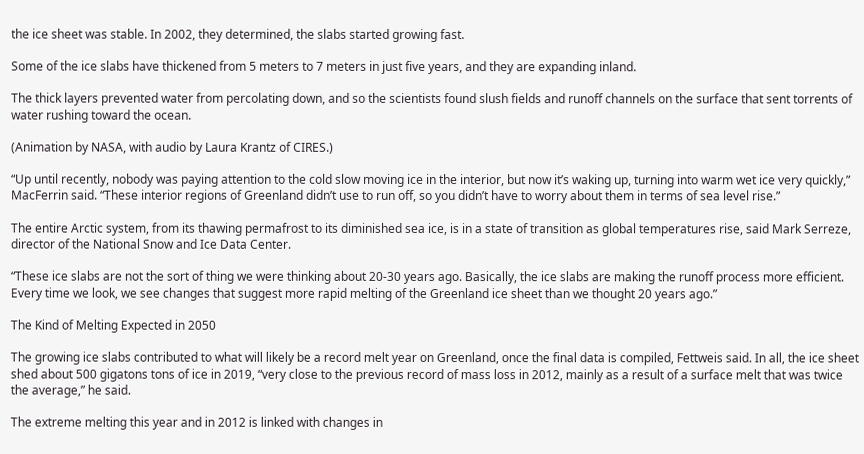the ice sheet was stable. In 2002, they determined, the slabs started growing fast.

Some of the ice slabs have thickened from 5 meters to 7 meters in just five years, and they are expanding inland.

The thick layers prevented water from percolating down, and so the scientists found slush fields and runoff channels on the surface that sent torrents of water rushing toward the ocean.

(Animation by NASA, with audio by Laura Krantz of CIRES.)

“Up until recently, nobody was paying attention to the cold slow moving ice in the interior, but now it’s waking up, turning into warm wet ice very quickly,” MacFerrin said. “These interior regions of Greenland didn’t use to run off, so you didn’t have to worry about them in terms of sea level rise.”

The entire Arctic system, from its thawing permafrost to its diminished sea ice, is in a state of transition as global temperatures rise, said Mark Serreze, director of the National Snow and Ice Data Center.

“These ice slabs are not the sort of thing we were thinking about 20-30 years ago. Basically, the ice slabs are making the runoff process more efficient. Every time we look, we see changes that suggest more rapid melting of the Greenland ice sheet than we thought 20 years ago.”

The Kind of Melting Expected in 2050

The growing ice slabs contributed to what will likely be a record melt year on Greenland, once the final data is compiled, Fettweis said. In all, the ice sheet shed about 500 gigatons tons of ice in 2019, “very close to the previous record of mass loss in 2012, mainly as a result of a surface melt that was twice the average,” he said.

The extreme melting this year and in 2012 is linked with changes in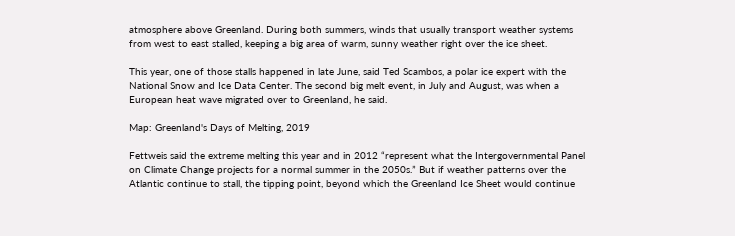atmosphere above Greenland. During both summers, winds that usually transport weather systems from west to east stalled, keeping a big area of warm, sunny weather right over the ice sheet.

This year, one of those stalls happened in late June, said Ted Scambos, a polar ice expert with the National Snow and Ice Data Center. The second big melt event, in July and August, was when a European heat wave migrated over to Greenland, he said.

Map: Greenland's Days of Melting, 2019

Fettweis said the extreme melting this year and in 2012 “represent what the Intergovernmental Panel on Climate Change projects for a normal summer in the 2050s.” But if weather patterns over the Atlantic continue to stall, the tipping point, beyond which the Greenland Ice Sheet would continue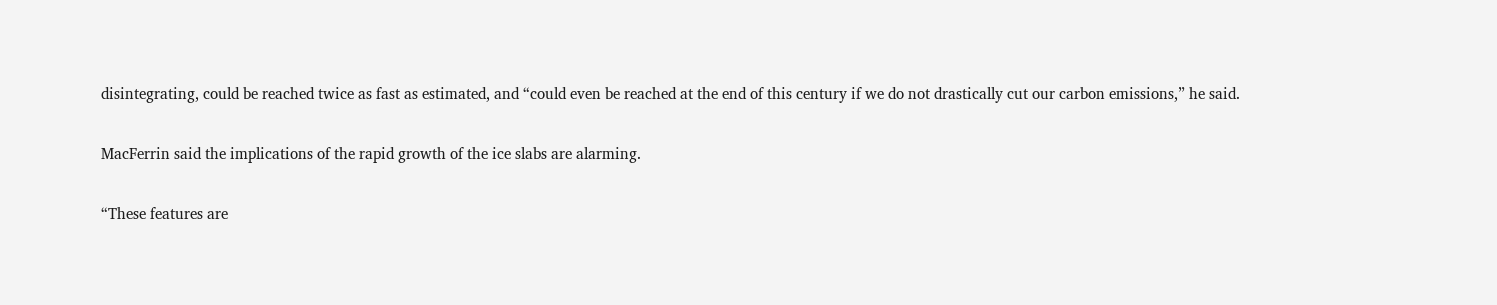disintegrating, could be reached twice as fast as estimated, and “could even be reached at the end of this century if we do not drastically cut our carbon emissions,” he said.

MacFerrin said the implications of the rapid growth of the ice slabs are alarming.

“These features are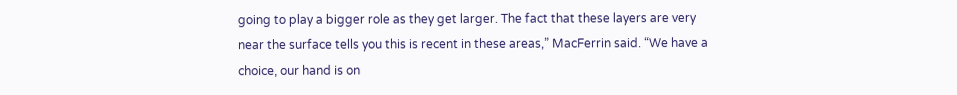going to play a bigger role as they get larger. The fact that these layers are very near the surface tells you this is recent in these areas,” MacFerrin said. “We have a choice, our hand is on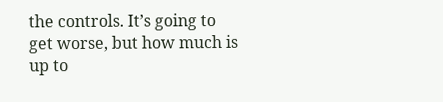the controls. It’s going to get worse, but how much is up to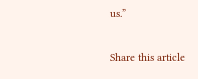us.”

Share this article